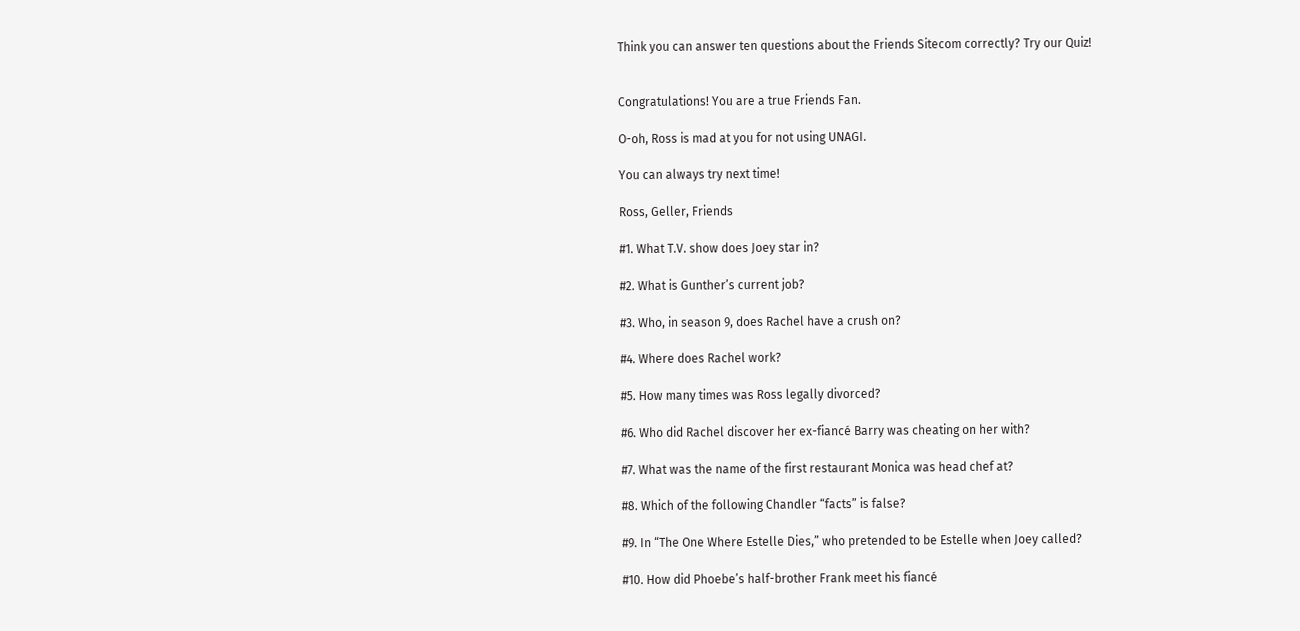Think you can answer ten questions about the Friends Sitecom correctly? Try our Quiz!


Congratulations! You are a true Friends Fan.

O-oh, Ross is mad at you for not using UNAGI.

You can always try next time!

Ross, Geller, Friends

#1. What T.V. show does Joey star in?

#2. What is Gunther’s current job?

#3. Who, in season 9, does Rachel have a crush on?

#4. Where does Rachel work?

#5. How many times was Ross legally divorced?

#6. Who did Rachel discover her ex-fiancé Barry was cheating on her with?

#7. What was the name of the first restaurant Monica was head chef at?

#8. Which of the following Chandler “facts” is false?

#9. In “The One Where Estelle Dies,” who pretended to be Estelle when Joey called?

#10. How did Phoebe’s half-brother Frank meet his fiancé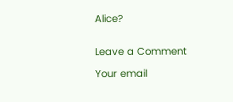Alice?


Leave a Comment

Your email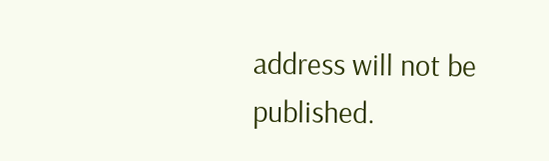address will not be published.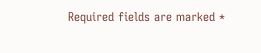Required fields are marked *